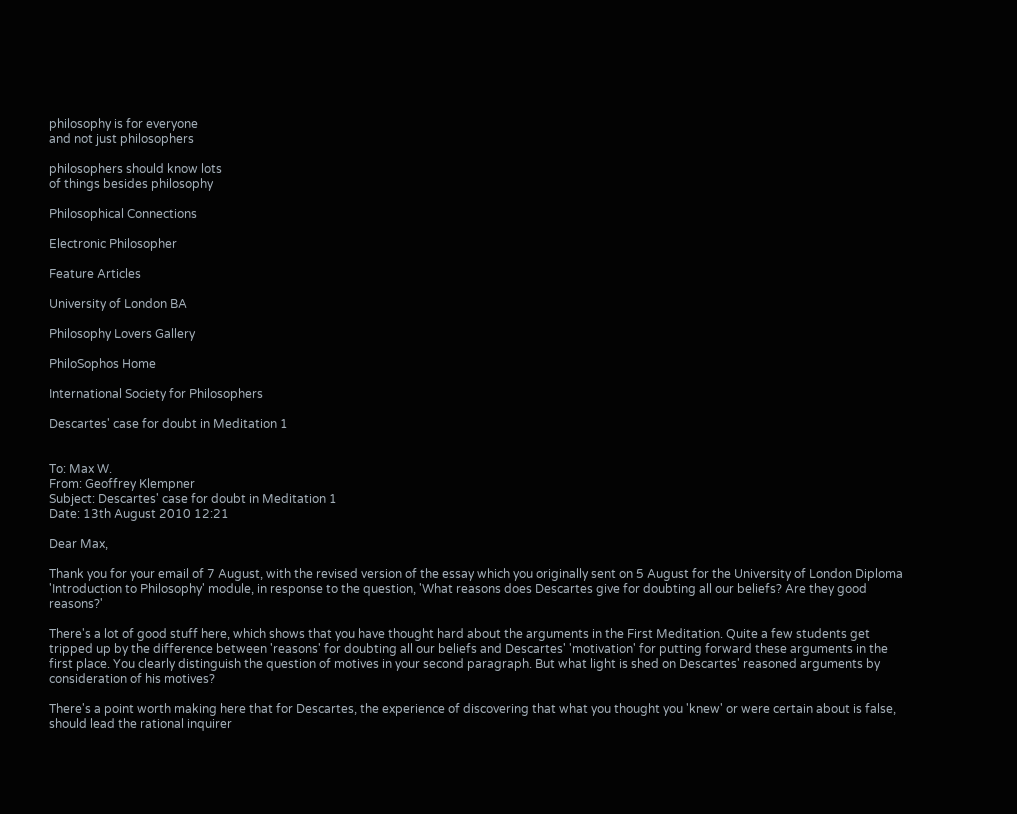philosophy is for everyone
and not just philosophers

philosophers should know lots
of things besides philosophy

Philosophical Connections

Electronic Philosopher

Feature Articles

University of London BA

Philosophy Lovers Gallery

PhiloSophos Home

International Society for Philosophers

Descartes' case for doubt in Meditation 1


To: Max W.
From: Geoffrey Klempner
Subject: Descartes' case for doubt in Meditation 1
Date: 13th August 2010 12:21

Dear Max,

Thank you for your email of 7 August, with the revised version of the essay which you originally sent on 5 August for the University of London Diploma 'Introduction to Philosophy' module, in response to the question, 'What reasons does Descartes give for doubting all our beliefs? Are they good reasons?'

There's a lot of good stuff here, which shows that you have thought hard about the arguments in the First Meditation. Quite a few students get tripped up by the difference between 'reasons' for doubting all our beliefs and Descartes' 'motivation' for putting forward these arguments in the first place. You clearly distinguish the question of motives in your second paragraph. But what light is shed on Descartes' reasoned arguments by consideration of his motives?

There's a point worth making here that for Descartes, the experience of discovering that what you thought you 'knew' or were certain about is false, should lead the rational inquirer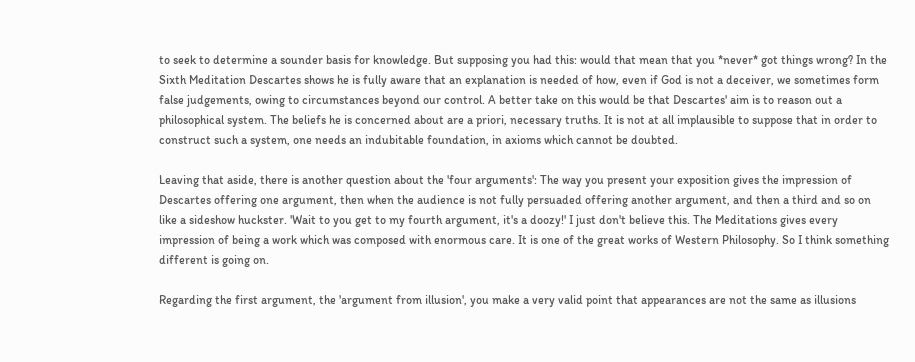to seek to determine a sounder basis for knowledge. But supposing you had this: would that mean that you *never* got things wrong? In the Sixth Meditation Descartes shows he is fully aware that an explanation is needed of how, even if God is not a deceiver, we sometimes form false judgements, owing to circumstances beyond our control. A better take on this would be that Descartes' aim is to reason out a philosophical system. The beliefs he is concerned about are a priori, necessary truths. It is not at all implausible to suppose that in order to construct such a system, one needs an indubitable foundation, in axioms which cannot be doubted.

Leaving that aside, there is another question about the 'four arguments': The way you present your exposition gives the impression of Descartes offering one argument, then when the audience is not fully persuaded offering another argument, and then a third and so on like a sideshow huckster. 'Wait to you get to my fourth argument, it's a doozy!' I just don't believe this. The Meditations gives every impression of being a work which was composed with enormous care. It is one of the great works of Western Philosophy. So I think something different is going on.

Regarding the first argument, the 'argument from illusion', you make a very valid point that appearances are not the same as illusions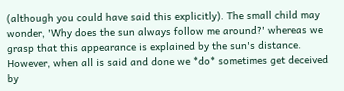(although you could have said this explicitly). The small child may wonder, 'Why does the sun always follow me around?' whereas we grasp that this appearance is explained by the sun's distance. However, when all is said and done we *do* sometimes get deceived by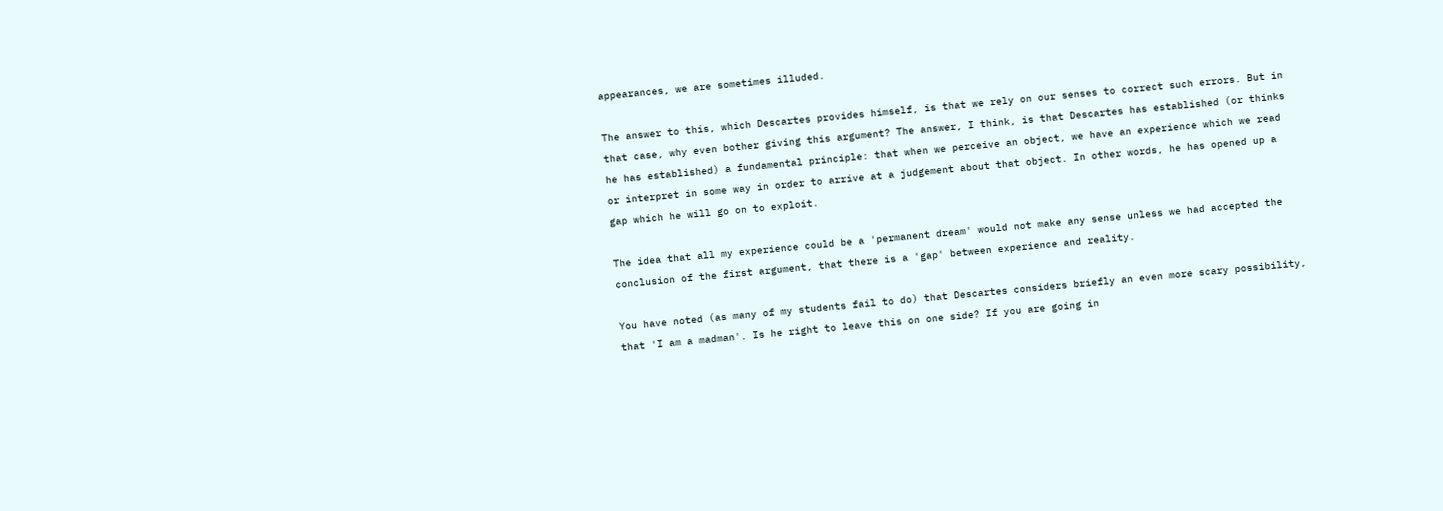appearances, we are sometimes illuded.

The answer to this, which Descartes provides himself, is that we rely on our senses to correct such errors. But in that case, why even bother giving this argument? The answer, I think, is that Descartes has established (or thinks he has established) a fundamental principle: that when we perceive an object, we have an experience which we read or interpret in some way in order to arrive at a judgement about that object. In other words, he has opened up a gap which he will go on to exploit.

The idea that all my experience could be a 'permanent dream' would not make any sense unless we had accepted the conclusion of the first argument, that there is a 'gap' between experience and reality.

You have noted (as many of my students fail to do) that Descartes considers briefly an even more scary possibility, that 'I am a madman'. Is he right to leave this on one side? If you are going in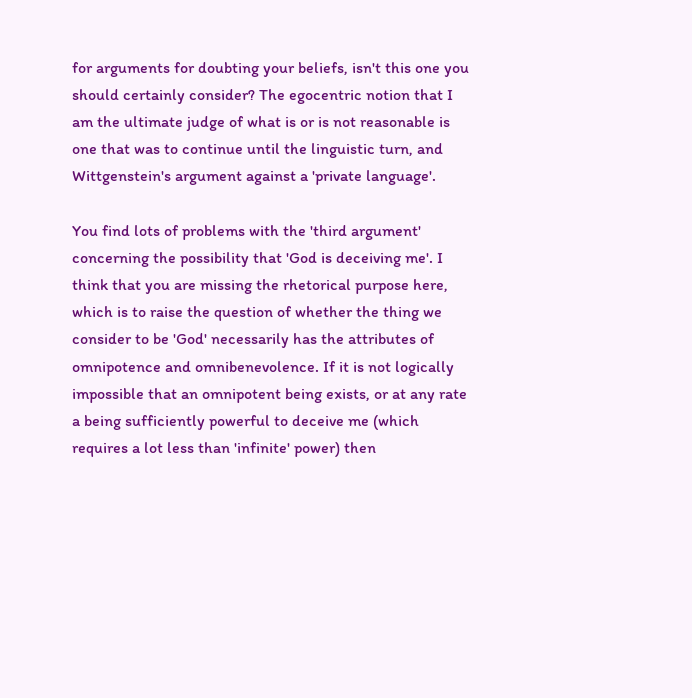for arguments for doubting your beliefs, isn't this one you should certainly consider? The egocentric notion that I am the ultimate judge of what is or is not reasonable is one that was to continue until the linguistic turn, and Wittgenstein's argument against a 'private language'.

You find lots of problems with the 'third argument' concerning the possibility that 'God is deceiving me'. I think that you are missing the rhetorical purpose here, which is to raise the question of whether the thing we consider to be 'God' necessarily has the attributes of omnipotence and omnibenevolence. If it is not logically impossible that an omnipotent being exists, or at any rate a being sufficiently powerful to deceive me (which requires a lot less than 'infinite' power) then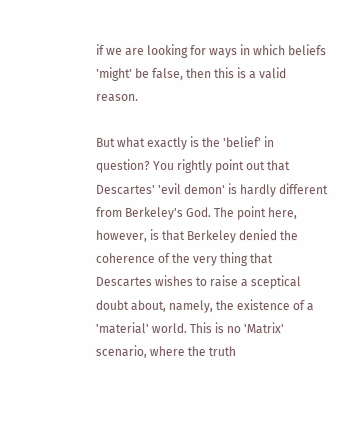if we are looking for ways in which beliefs 'might' be false, then this is a valid reason.

But what exactly is the 'belief' in question? You rightly point out that Descartes' 'evil demon' is hardly different from Berkeley's God. The point here, however, is that Berkeley denied the coherence of the very thing that Descartes wishes to raise a sceptical doubt about, namely, the existence of a 'material' world. This is no 'Matrix' scenario, where the truth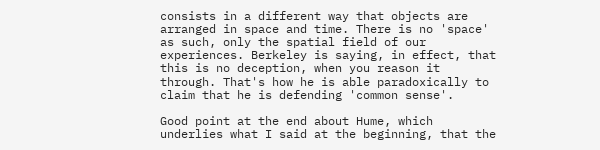consists in a different way that objects are arranged in space and time. There is no 'space' as such, only the spatial field of our experiences. Berkeley is saying, in effect, that this is no deception, when you reason it through. That's how he is able paradoxically to claim that he is defending 'common sense'.

Good point at the end about Hume, which underlies what I said at the beginning, that the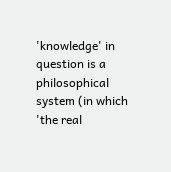'knowledge' in question is a philosophical system (in which 'the real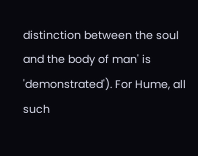distinction between the soul and the body of man' is 'demonstrated'). For Hume, all such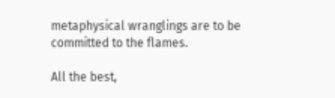metaphysical wranglings are to be committed to the flames.

All the best,